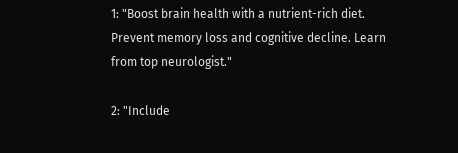1: "Boost brain health with a nutrient-rich diet. Prevent memory loss and cognitive decline. Learn from top neurologist."

2: "Include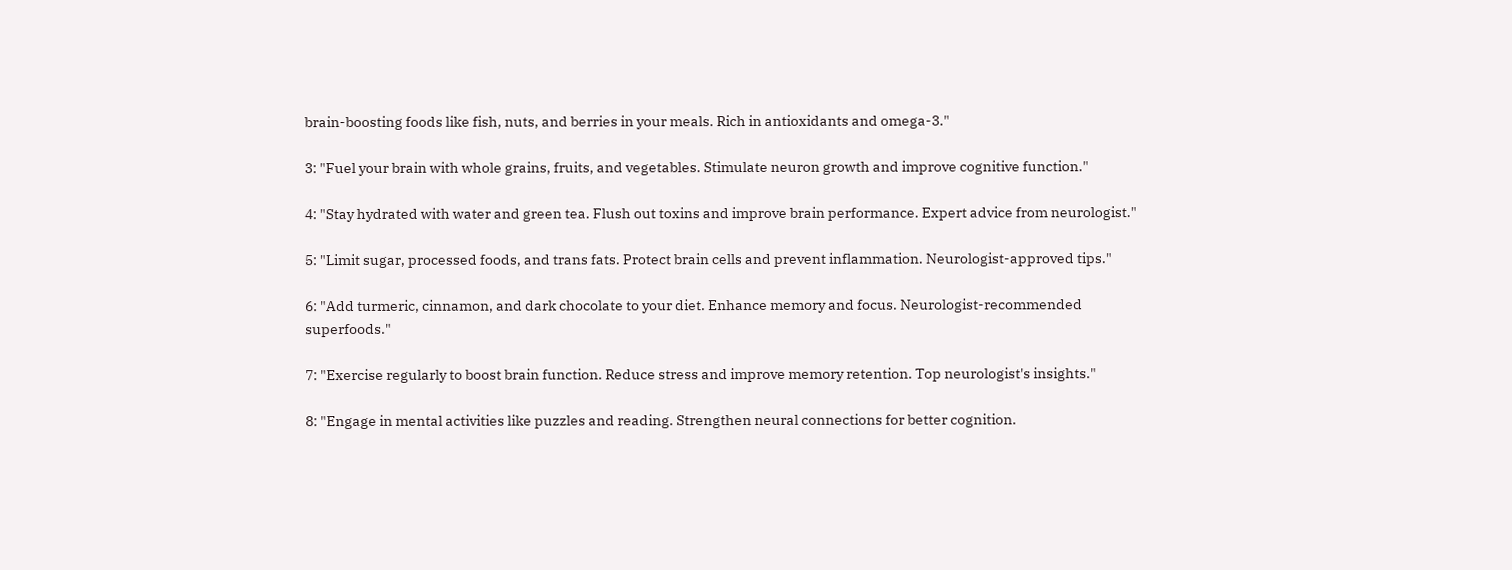brain-boosting foods like fish, nuts, and berries in your meals. Rich in antioxidants and omega-3."

3: "Fuel your brain with whole grains, fruits, and vegetables. Stimulate neuron growth and improve cognitive function."

4: "Stay hydrated with water and green tea. Flush out toxins and improve brain performance. Expert advice from neurologist."

5: "Limit sugar, processed foods, and trans fats. Protect brain cells and prevent inflammation. Neurologist-approved tips."

6: "Add turmeric, cinnamon, and dark chocolate to your diet. Enhance memory and focus. Neurologist-recommended superfoods."

7: "Exercise regularly to boost brain function. Reduce stress and improve memory retention. Top neurologist's insights."

8: "Engage in mental activities like puzzles and reading. Strengthen neural connections for better cognition.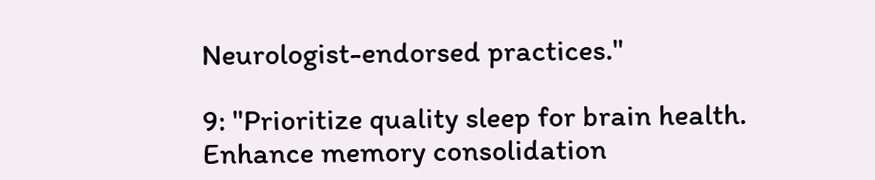Neurologist-endorsed practices."

9: "Prioritize quality sleep for brain health. Enhance memory consolidation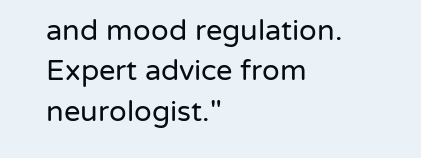and mood regulation. Expert advice from neurologist."